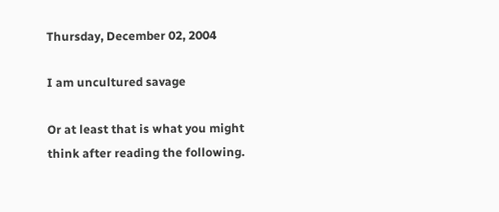Thursday, December 02, 2004

I am uncultured savage

Or at least that is what you might think after reading the following.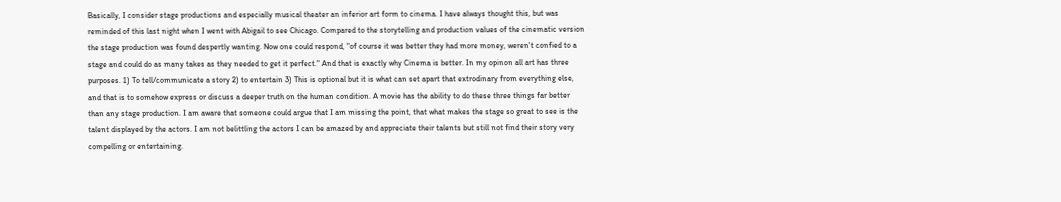Basically, I consider stage productions and especially musical theater an inferior art form to cinema. I have always thought this, but was reminded of this last night when I went with Abigail to see Chicago. Compared to the storytelling and production values of the cinematic version the stage production was found despertly wanting. Now one could respond, "of course it was better they had more money, weren't confied to a stage and could do as many takes as they needed to get it perfect." And that is exactly why Cinema is better. In my opinon all art has three purposes. 1) To tell/communicate a story 2) to entertain 3) This is optional but it is what can set apart that extrodinary from everything else, and that is to somehow express or discuss a deeper truth on the human condition. A movie has the ability to do these three things far better than any stage production. I am aware that someone could argue that I am missing the point, that what makes the stage so great to see is the talent displayed by the actors. I am not belittling the actors I can be amazed by and appreciate their talents but still not find their story very compelling or entertaining.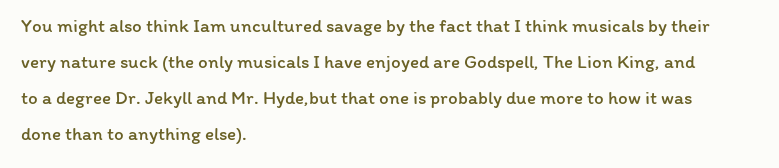You might also think Iam uncultured savage by the fact that I think musicals by their very nature suck (the only musicals I have enjoyed are Godspell, The Lion King, and to a degree Dr. Jekyll and Mr. Hyde,but that one is probably due more to how it was done than to anything else).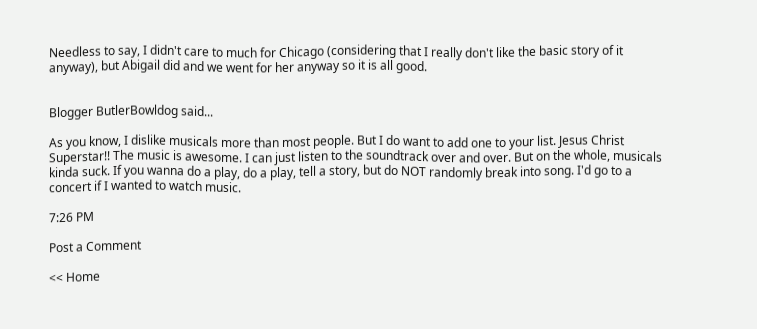Needless to say, I didn't care to much for Chicago (considering that I really don't like the basic story of it anyway), but Abigail did and we went for her anyway so it is all good.


Blogger ButlerBowldog said...

As you know, I dislike musicals more than most people. But I do want to add one to your list. Jesus Christ Superstar!! The music is awesome. I can just listen to the soundtrack over and over. But on the whole, musicals kinda suck. If you wanna do a play, do a play, tell a story, but do NOT randomly break into song. I'd go to a concert if I wanted to watch music.

7:26 PM

Post a Comment

<< Home